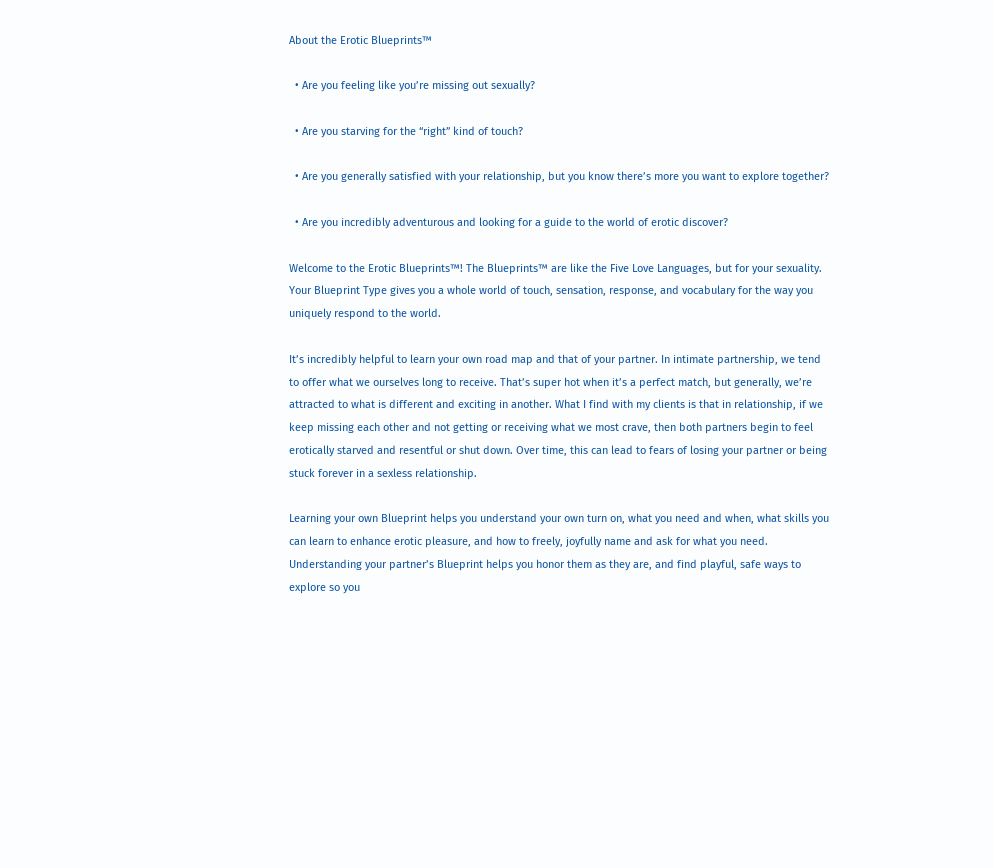About the Erotic Blueprints™

  • Are you feeling like you’re missing out sexually?

  • Are you starving for the “right” kind of touch?

  • Are you generally satisfied with your relationship, but you know there’s more you want to explore together?

  • Are you incredibly adventurous and looking for a guide to the world of erotic discover?

Welcome to the Erotic Blueprints™! The Blueprints™ are like the Five Love Languages, but for your sexuality. Your Blueprint Type gives you a whole world of touch, sensation, response, and vocabulary for the way you uniquely respond to the world.

It’s incredibly helpful to learn your own road map and that of your partner. In intimate partnership, we tend to offer what we ourselves long to receive. That’s super hot when it’s a perfect match, but generally, we’re attracted to what is different and exciting in another. What I find with my clients is that in relationship, if we keep missing each other and not getting or receiving what we most crave, then both partners begin to feel erotically starved and resentful or shut down. Over time, this can lead to fears of losing your partner or being stuck forever in a sexless relationship.

Learning your own Blueprint helps you understand your own turn on, what you need and when, what skills you can learn to enhance erotic pleasure, and how to freely, joyfully name and ask for what you need. Understanding your partner’s Blueprint helps you honor them as they are, and find playful, safe ways to explore so you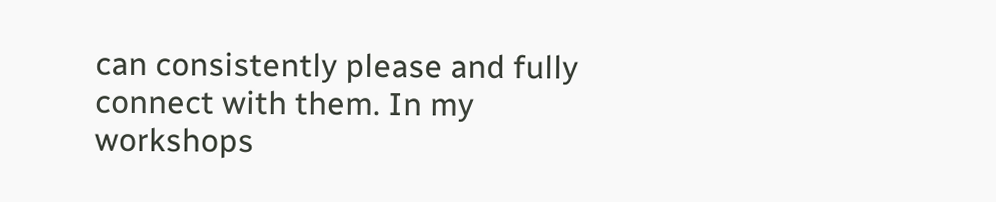can consistently please and fully connect with them. In my workshops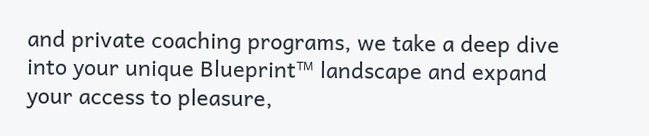and private coaching programs, we take a deep dive into your unique Blueprint™ landscape and expand your access to pleasure,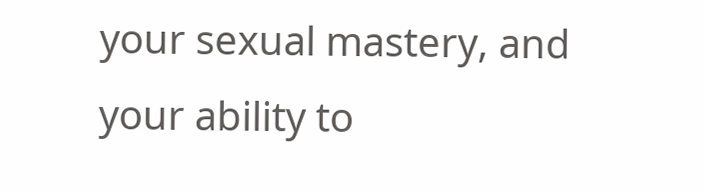your sexual mastery, and your ability to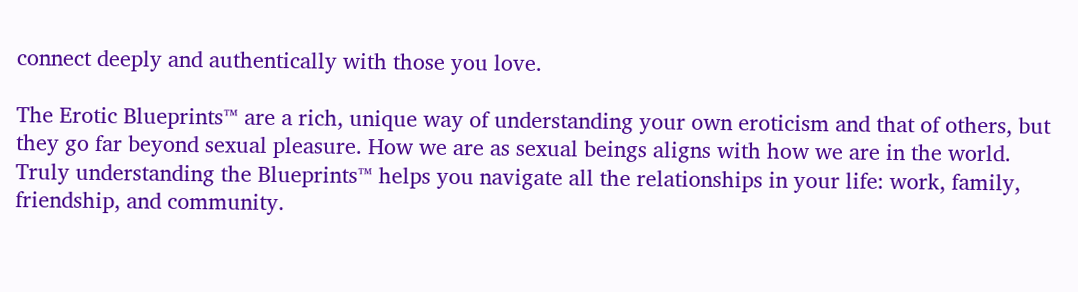connect deeply and authentically with those you love.

The Erotic Blueprints™ are a rich, unique way of understanding your own eroticism and that of others, but they go far beyond sexual pleasure. How we are as sexual beings aligns with how we are in the world. Truly understanding the Blueprints™ helps you navigate all the relationships in your life: work, family, friendship, and community.